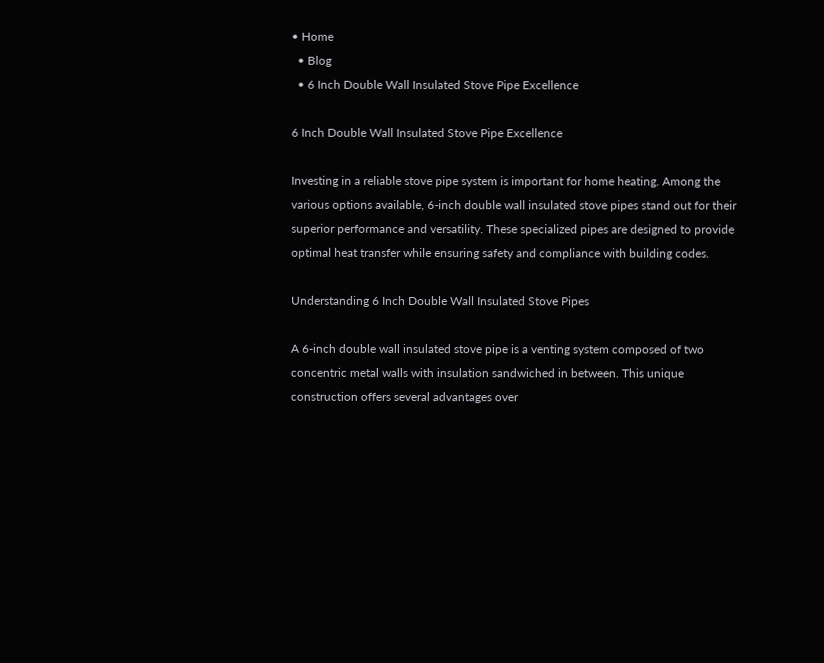• Home
  • Blog
  • 6 Inch Double Wall Insulated Stove Pipe Excellence

6 Inch Double Wall Insulated Stove Pipe Excellence

Investing in a reliable stove pipe system is important for home heating. Among the various options available, 6-inch double wall insulated stove pipes stand out for their superior performance and versatility. These specialized pipes are designed to provide optimal heat transfer while ensuring safety and compliance with building codes.

Understanding 6 Inch Double Wall Insulated Stove Pipes

A 6-inch double wall insulated stove pipe is a venting system composed of two concentric metal walls with insulation sandwiched in between. This unique construction offers several advantages over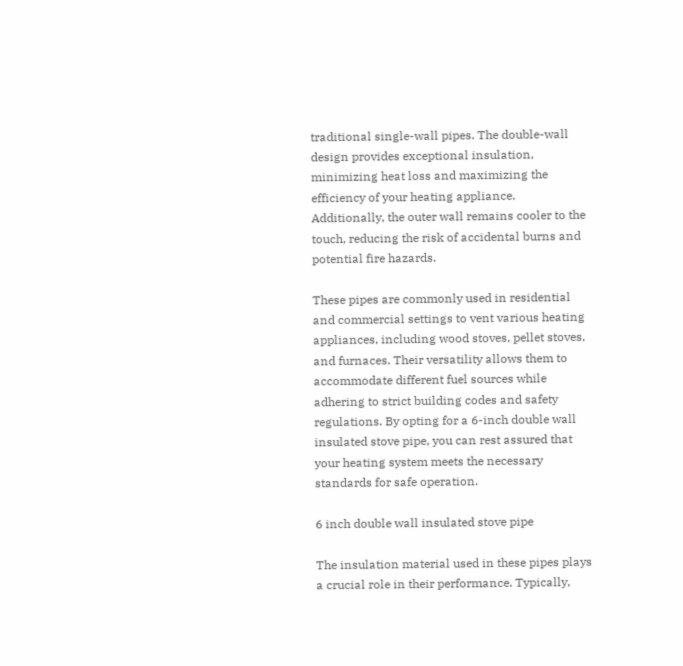traditional single-wall pipes. The double-wall design provides exceptional insulation, minimizing heat loss and maximizing the efficiency of your heating appliance. Additionally, the outer wall remains cooler to the touch, reducing the risk of accidental burns and potential fire hazards.

These pipes are commonly used in residential and commercial settings to vent various heating appliances, including wood stoves, pellet stoves, and furnaces. Their versatility allows them to accommodate different fuel sources while adhering to strict building codes and safety regulations. By opting for a 6-inch double wall insulated stove pipe, you can rest assured that your heating system meets the necessary standards for safe operation.

6 inch double wall insulated stove pipe

The insulation material used in these pipes plays a crucial role in their performance. Typically,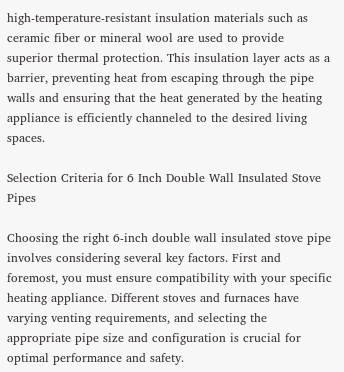high-temperature-resistant insulation materials such as ceramic fiber or mineral wool are used to provide superior thermal protection. This insulation layer acts as a barrier, preventing heat from escaping through the pipe walls and ensuring that the heat generated by the heating appliance is efficiently channeled to the desired living spaces.

Selection Criteria for 6 Inch Double Wall Insulated Stove Pipes

Choosing the right 6-inch double wall insulated stove pipe involves considering several key factors. First and foremost, you must ensure compatibility with your specific heating appliance. Different stoves and furnaces have varying venting requirements, and selecting the appropriate pipe size and configuration is crucial for optimal performance and safety.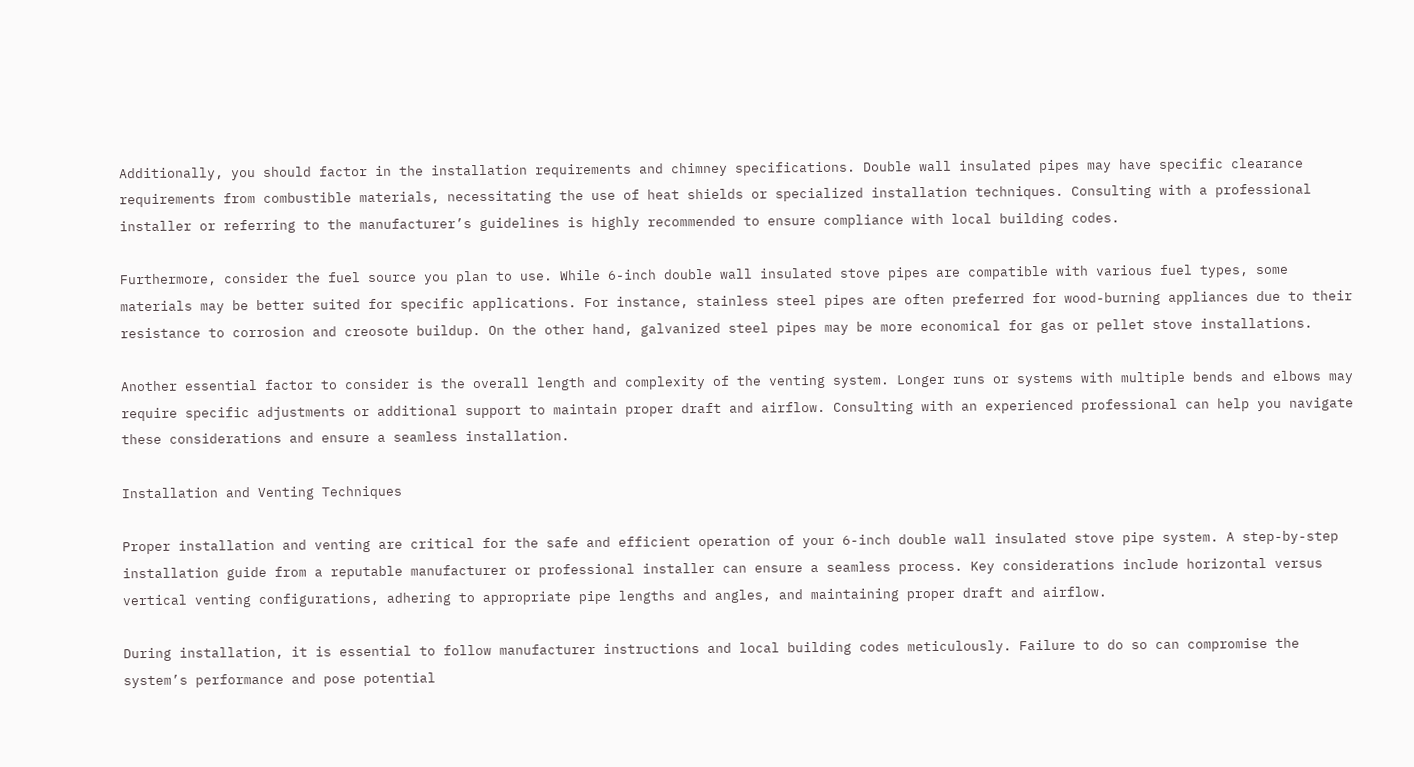Additionally, you should factor in the installation requirements and chimney specifications. Double wall insulated pipes may have specific clearance requirements from combustible materials, necessitating the use of heat shields or specialized installation techniques. Consulting with a professional installer or referring to the manufacturer’s guidelines is highly recommended to ensure compliance with local building codes.

Furthermore, consider the fuel source you plan to use. While 6-inch double wall insulated stove pipes are compatible with various fuel types, some materials may be better suited for specific applications. For instance, stainless steel pipes are often preferred for wood-burning appliances due to their resistance to corrosion and creosote buildup. On the other hand, galvanized steel pipes may be more economical for gas or pellet stove installations.

Another essential factor to consider is the overall length and complexity of the venting system. Longer runs or systems with multiple bends and elbows may require specific adjustments or additional support to maintain proper draft and airflow. Consulting with an experienced professional can help you navigate these considerations and ensure a seamless installation.

Installation and Venting Techniques

Proper installation and venting are critical for the safe and efficient operation of your 6-inch double wall insulated stove pipe system. A step-by-step installation guide from a reputable manufacturer or professional installer can ensure a seamless process. Key considerations include horizontal versus vertical venting configurations, adhering to appropriate pipe lengths and angles, and maintaining proper draft and airflow.

During installation, it is essential to follow manufacturer instructions and local building codes meticulously. Failure to do so can compromise the system’s performance and pose potential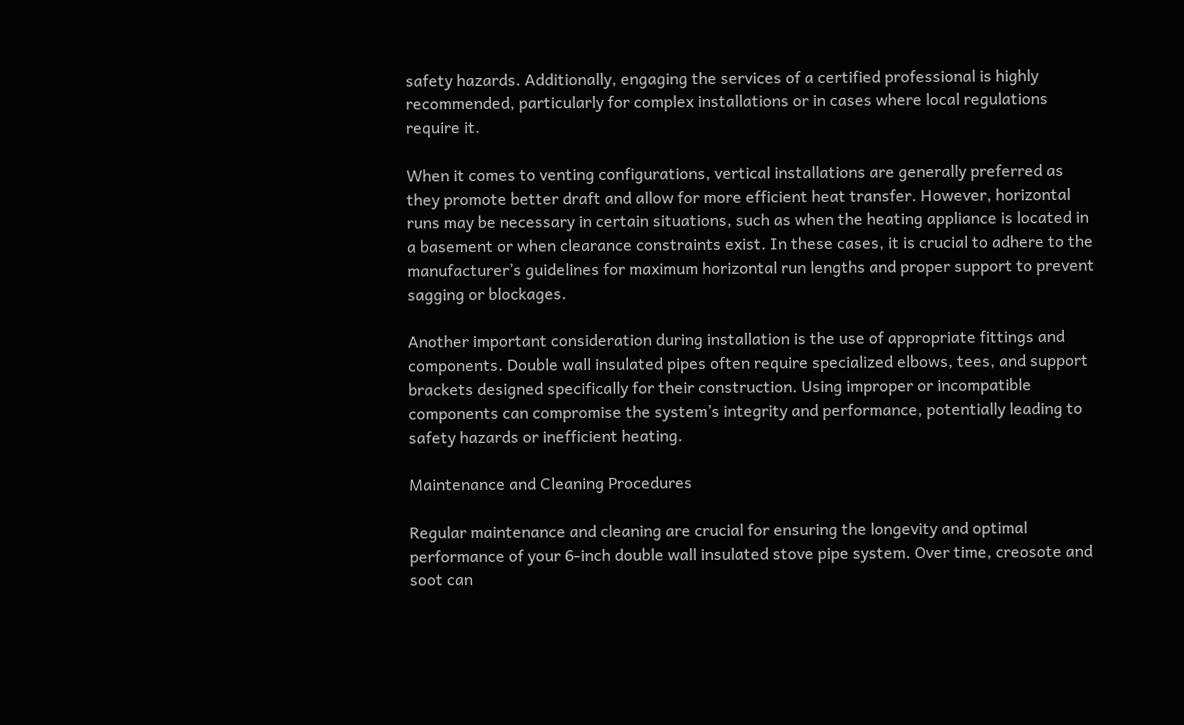safety hazards. Additionally, engaging the services of a certified professional is highly recommended, particularly for complex installations or in cases where local regulations require it.

When it comes to venting configurations, vertical installations are generally preferred as they promote better draft and allow for more efficient heat transfer. However, horizontal runs may be necessary in certain situations, such as when the heating appliance is located in a basement or when clearance constraints exist. In these cases, it is crucial to adhere to the manufacturer’s guidelines for maximum horizontal run lengths and proper support to prevent sagging or blockages.

Another important consideration during installation is the use of appropriate fittings and components. Double wall insulated pipes often require specialized elbows, tees, and support brackets designed specifically for their construction. Using improper or incompatible components can compromise the system’s integrity and performance, potentially leading to safety hazards or inefficient heating.

Maintenance and Cleaning Procedures

Regular maintenance and cleaning are crucial for ensuring the longevity and optimal performance of your 6-inch double wall insulated stove pipe system. Over time, creosote and soot can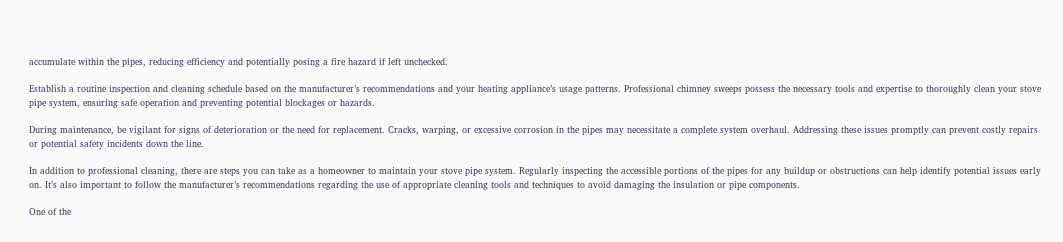accumulate within the pipes, reducing efficiency and potentially posing a fire hazard if left unchecked.

Establish a routine inspection and cleaning schedule based on the manufacturer’s recommendations and your heating appliance’s usage patterns. Professional chimney sweeps possess the necessary tools and expertise to thoroughly clean your stove pipe system, ensuring safe operation and preventing potential blockages or hazards.

During maintenance, be vigilant for signs of deterioration or the need for replacement. Cracks, warping, or excessive corrosion in the pipes may necessitate a complete system overhaul. Addressing these issues promptly can prevent costly repairs or potential safety incidents down the line.

In addition to professional cleaning, there are steps you can take as a homeowner to maintain your stove pipe system. Regularly inspecting the accessible portions of the pipes for any buildup or obstructions can help identify potential issues early on. It’s also important to follow the manufacturer’s recommendations regarding the use of appropriate cleaning tools and techniques to avoid damaging the insulation or pipe components.

One of the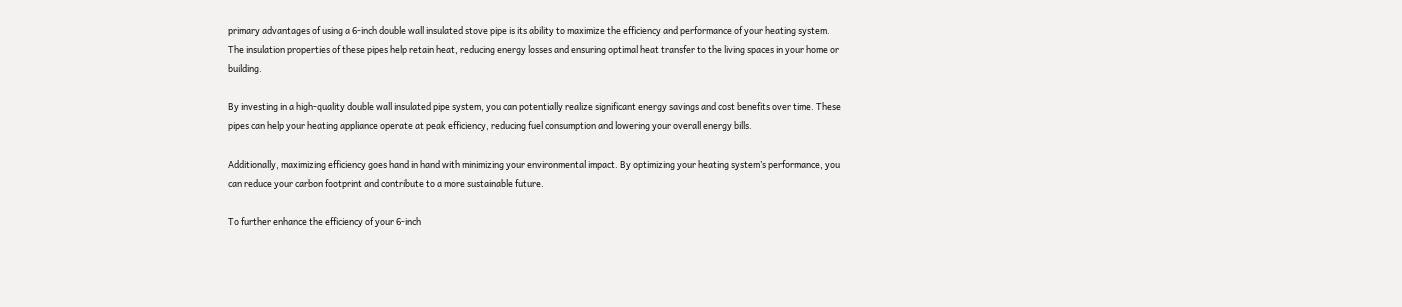primary advantages of using a 6-inch double wall insulated stove pipe is its ability to maximize the efficiency and performance of your heating system. The insulation properties of these pipes help retain heat, reducing energy losses and ensuring optimal heat transfer to the living spaces in your home or building.

By investing in a high-quality double wall insulated pipe system, you can potentially realize significant energy savings and cost benefits over time. These pipes can help your heating appliance operate at peak efficiency, reducing fuel consumption and lowering your overall energy bills.

Additionally, maximizing efficiency goes hand in hand with minimizing your environmental impact. By optimizing your heating system’s performance, you can reduce your carbon footprint and contribute to a more sustainable future.

To further enhance the efficiency of your 6-inch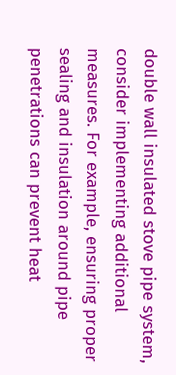double wall insulated stove pipe system, consider implementing additional measures. For example, ensuring proper sealing and insulation around pipe penetrations can prevent heat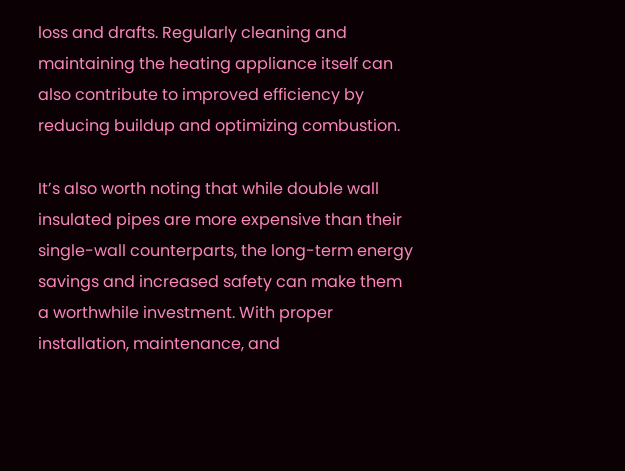loss and drafts. Regularly cleaning and maintaining the heating appliance itself can also contribute to improved efficiency by reducing buildup and optimizing combustion.

It’s also worth noting that while double wall insulated pipes are more expensive than their single-wall counterparts, the long-term energy savings and increased safety can make them a worthwhile investment. With proper installation, maintenance, and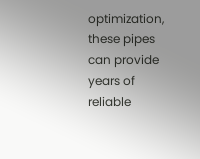optimization, these pipes can provide years of reliable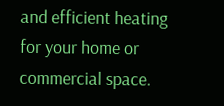and efficient heating for your home or commercial space.